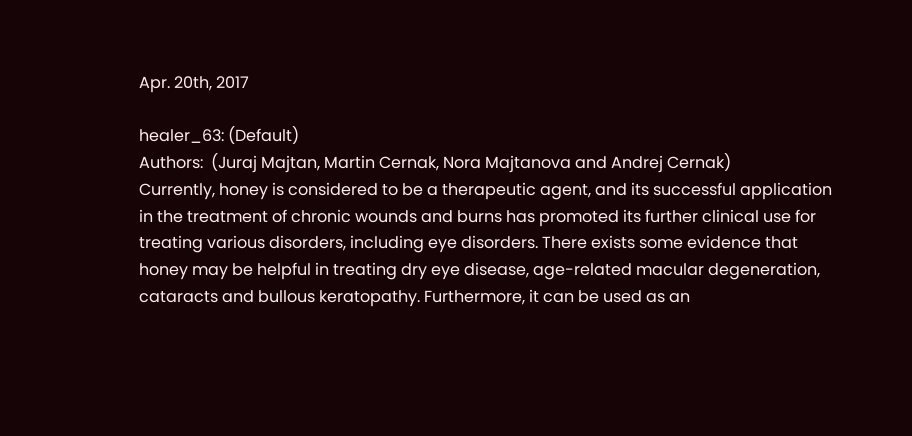Apr. 20th, 2017

healer_63: (Default)
Authors:  (Juraj Majtan, Martin Cernak, Nora Majtanova and Andrej Cernak)
Currently, honey is considered to be a therapeutic agent, and its successful application in the treatment of chronic wounds and burns has promoted its further clinical use for treating various disorders, including eye disorders. There exists some evidence that honey may be helpful in treating dry eye disease, age-related macular degeneration, cataracts and bullous keratopathy. Furthermore, it can be used as an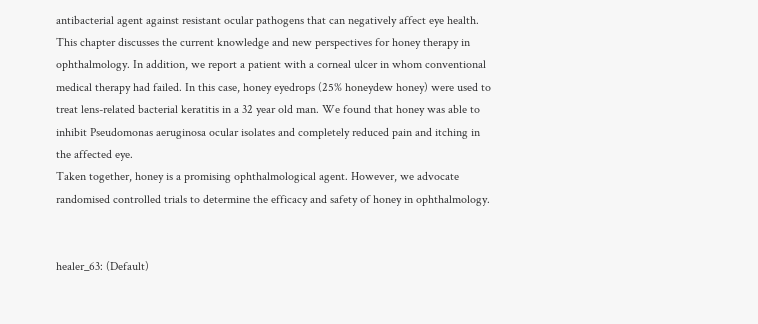antibacterial agent against resistant ocular pathogens that can negatively affect eye health.
This chapter discusses the current knowledge and new perspectives for honey therapy in ophthalmology. In addition, we report a patient with a corneal ulcer in whom conventional medical therapy had failed. In this case, honey eyedrops (25% honeydew honey) were used to treat lens-related bacterial keratitis in a 32 year old man. We found that honey was able to inhibit Pseudomonas aeruginosa ocular isolates and completely reduced pain and itching in the affected eye.
Taken together, honey is a promising ophthalmological agent. However, we advocate randomised controlled trials to determine the efficacy and safety of honey in ophthalmology.


healer_63: (Default)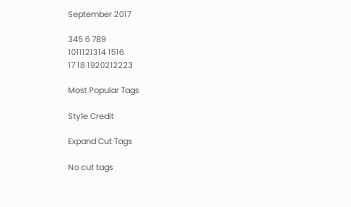September 2017

345 6 789
1011121314 1516
17 18 1920212223

Most Popular Tags

Style Credit

Expand Cut Tags

No cut tags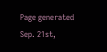Page generated Sep. 21st,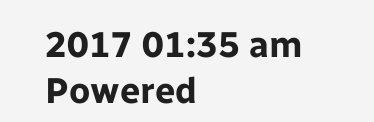2017 01:35 am
Powered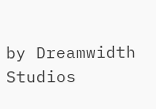by Dreamwidth Studios